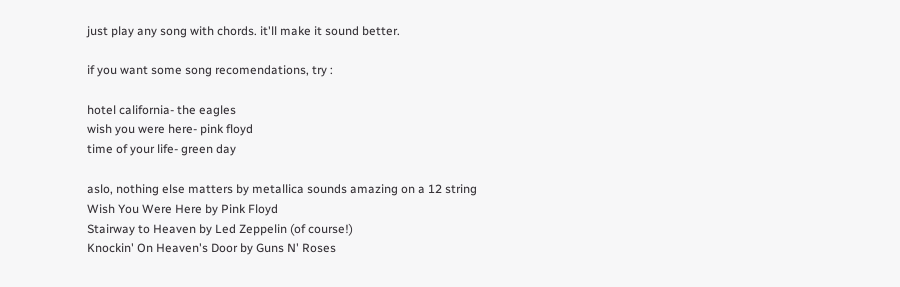just play any song with chords. it'll make it sound better.

if you want some song recomendations, try :

hotel california- the eagles
wish you were here- pink floyd
time of your life- green day

aslo, nothing else matters by metallica sounds amazing on a 12 string
Wish You Were Here by Pink Floyd
Stairway to Heaven by Led Zeppelin (of course!)
Knockin' On Heaven's Door by Guns N' Roses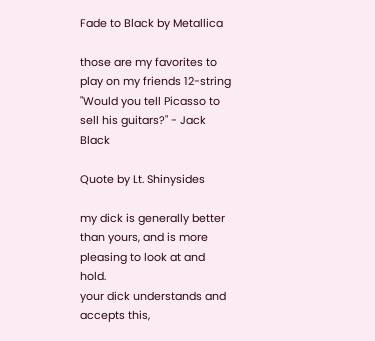Fade to Black by Metallica

those are my favorites to play on my friends 12-string
"Would you tell Picasso to sell his guitars?" - Jack Black

Quote by Lt. Shinysides

my dick is generally better than yours, and is more pleasing to look at and hold.
your dick understands and accepts this,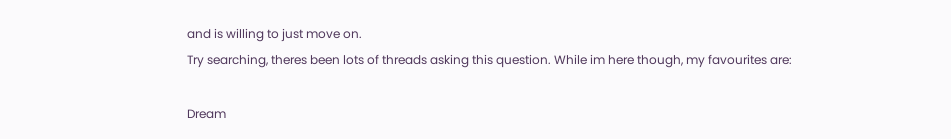and is willing to just move on.
Try searching, theres been lots of threads asking this question. While im here though, my favourites are:

Dream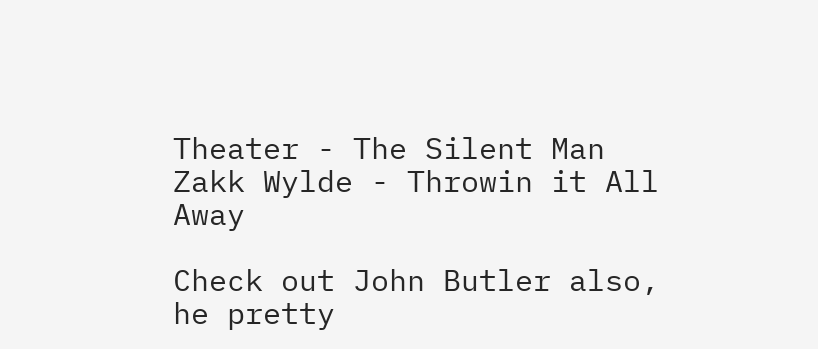Theater - The Silent Man
Zakk Wylde - Throwin it All Away

Check out John Butler also, he pretty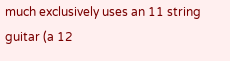much exclusively uses an 11 string guitar (a 12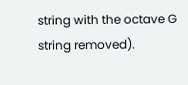string with the octave G string removed).